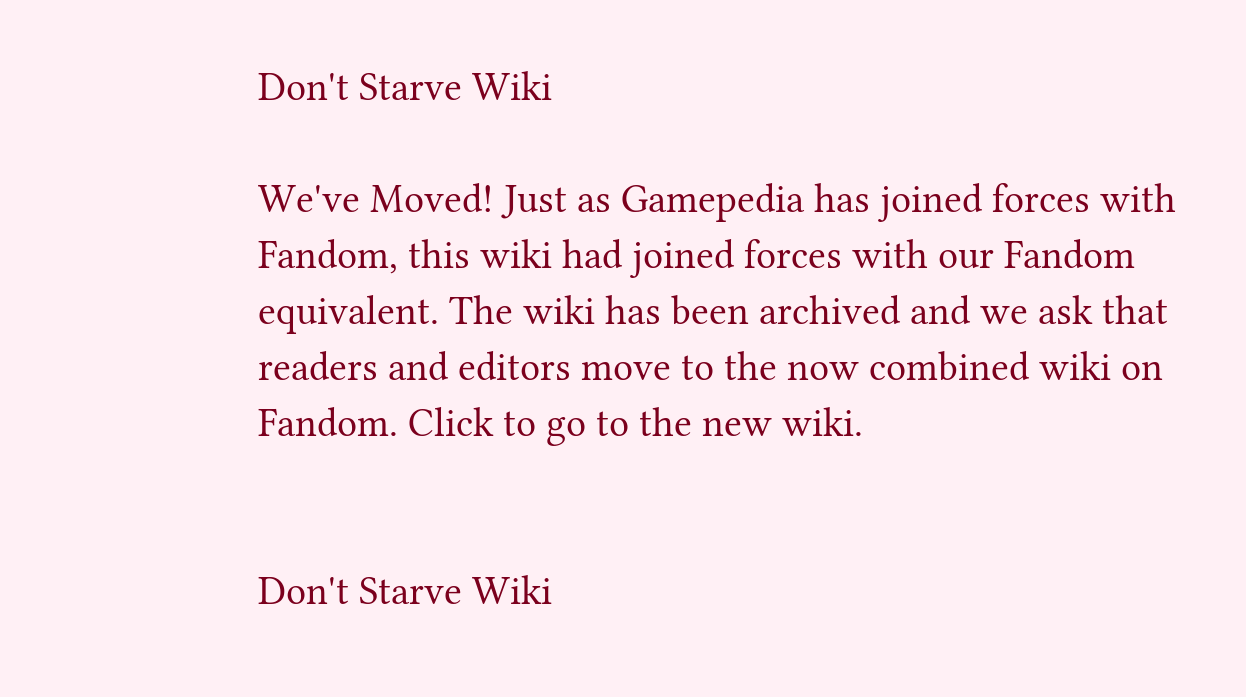Don't Starve Wiki

We've Moved! Just as Gamepedia has joined forces with Fandom, this wiki had joined forces with our Fandom equivalent. The wiki has been archived and we ask that readers and editors move to the now combined wiki on Fandom. Click to go to the new wiki.


Don't Starve Wiki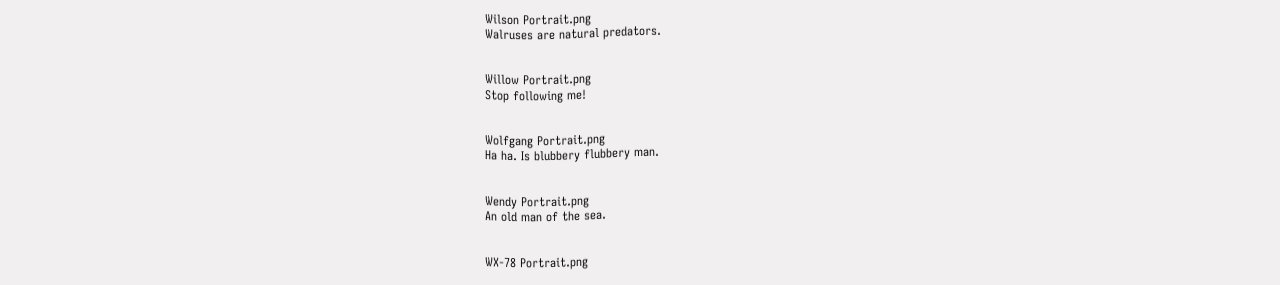Wilson Portrait.png
Walruses are natural predators.


Willow Portrait.png
Stop following me!


Wolfgang Portrait.png
Ha ha. Is blubbery flubbery man.


Wendy Portrait.png
An old man of the sea.


WX-78 Portrait.png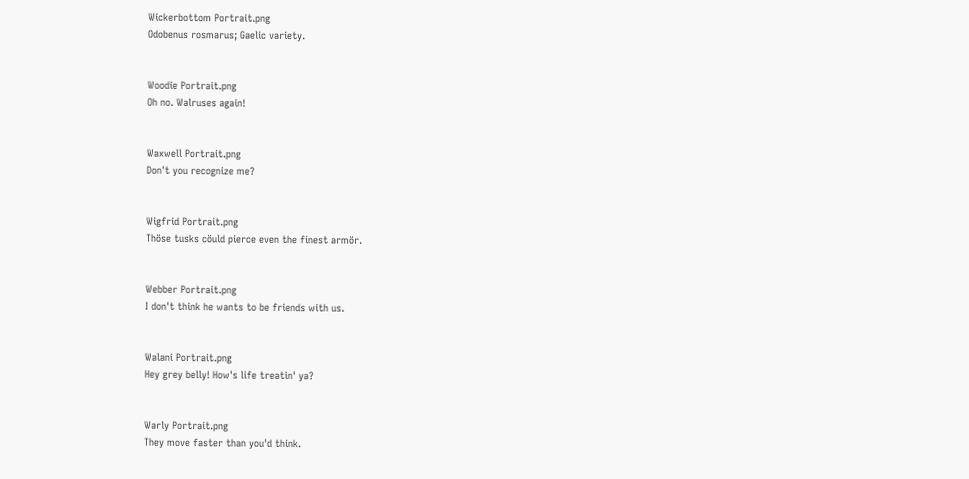Wickerbottom Portrait.png
Odobenus rosmarus; Gaelic variety.


Woodie Portrait.png
Oh no. Walruses again!


Waxwell Portrait.png
Don't you recognize me?


Wigfrid Portrait.png
Thöse tusks cöuld pierce even the finest armör.


Webber Portrait.png
I don't think he wants to be friends with us.


Walani Portrait.png
Hey grey belly! How's life treatin' ya?


Warly Portrait.png
They move faster than you'd think.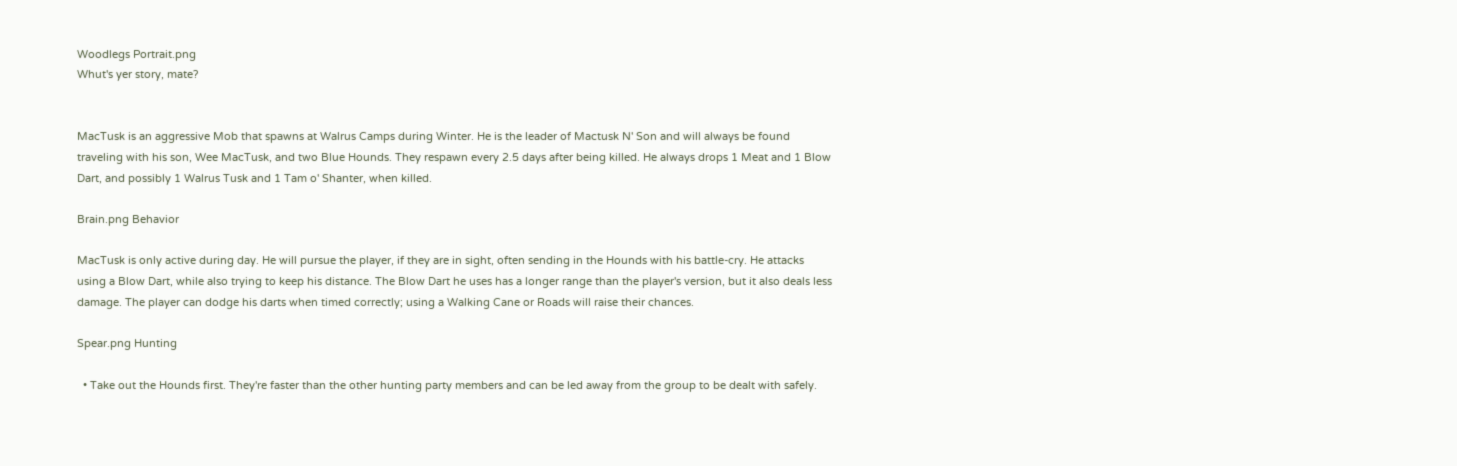Woodlegs Portrait.png
Whut's yer story, mate?


MacTusk is an aggressive Mob that spawns at Walrus Camps during Winter. He is the leader of Mactusk N' Son and will always be found traveling with his son, Wee MacTusk, and two Blue Hounds. They respawn every 2.5 days after being killed. He always drops 1 Meat and 1 Blow Dart, and possibly 1 Walrus Tusk and 1 Tam o' Shanter, when killed.

Brain.png Behavior

MacTusk is only active during day. He will pursue the player, if they are in sight, often sending in the Hounds with his battle-cry. He attacks using a Blow Dart, while also trying to keep his distance. The Blow Dart he uses has a longer range than the player's version, but it also deals less damage. The player can dodge his darts when timed correctly; using a Walking Cane or Roads will raise their chances.

Spear.png Hunting

  • Take out the Hounds first. They're faster than the other hunting party members and can be led away from the group to be dealt with safely.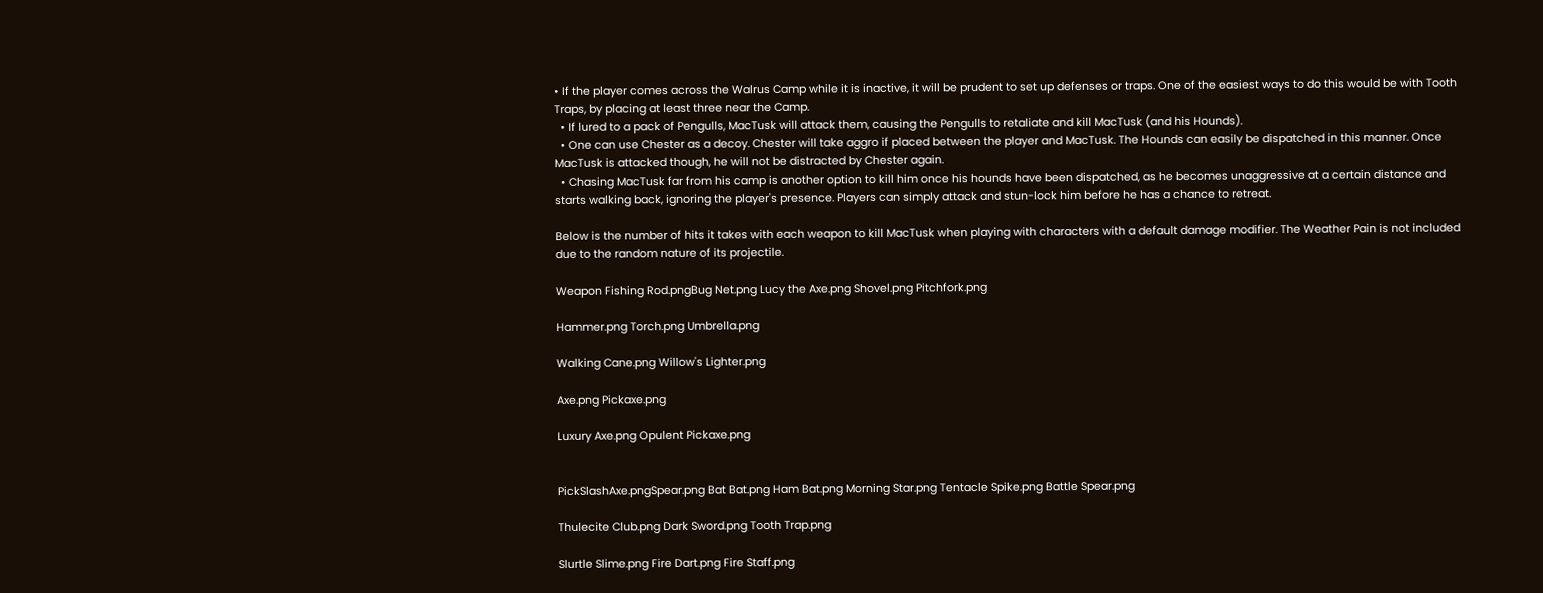• If the player comes across the Walrus Camp while it is inactive, it will be prudent to set up defenses or traps. One of the easiest ways to do this would be with Tooth Traps, by placing at least three near the Camp.
  • If lured to a pack of Pengulls, MacTusk will attack them, causing the Pengulls to retaliate and kill MacTusk (and his Hounds).
  • One can use Chester as a decoy. Chester will take aggro if placed between the player and MacTusk. The Hounds can easily be dispatched in this manner. Once MacTusk is attacked though, he will not be distracted by Chester again.
  • Chasing MacTusk far from his camp is another option to kill him once his hounds have been dispatched, as he becomes unaggressive at a certain distance and starts walking back, ignoring the player's presence. Players can simply attack and stun-lock him before he has a chance to retreat.

Below is the number of hits it takes with each weapon to kill MacTusk when playing with characters with a default damage modifier. The Weather Pain is not included due to the random nature of its projectile.

Weapon Fishing Rod.pngBug Net.png Lucy the Axe.png Shovel.png Pitchfork.png

Hammer.png Torch.png Umbrella.png

Walking Cane.png Willow's Lighter.png

Axe.png Pickaxe.png

Luxury Axe.png Opulent Pickaxe.png


PickSlashAxe.pngSpear.png Bat Bat.png Ham Bat.png Morning Star.png Tentacle Spike.png Battle Spear.png

Thulecite Club.png Dark Sword.png Tooth Trap.png

Slurtle Slime.png Fire Dart.png Fire Staff.png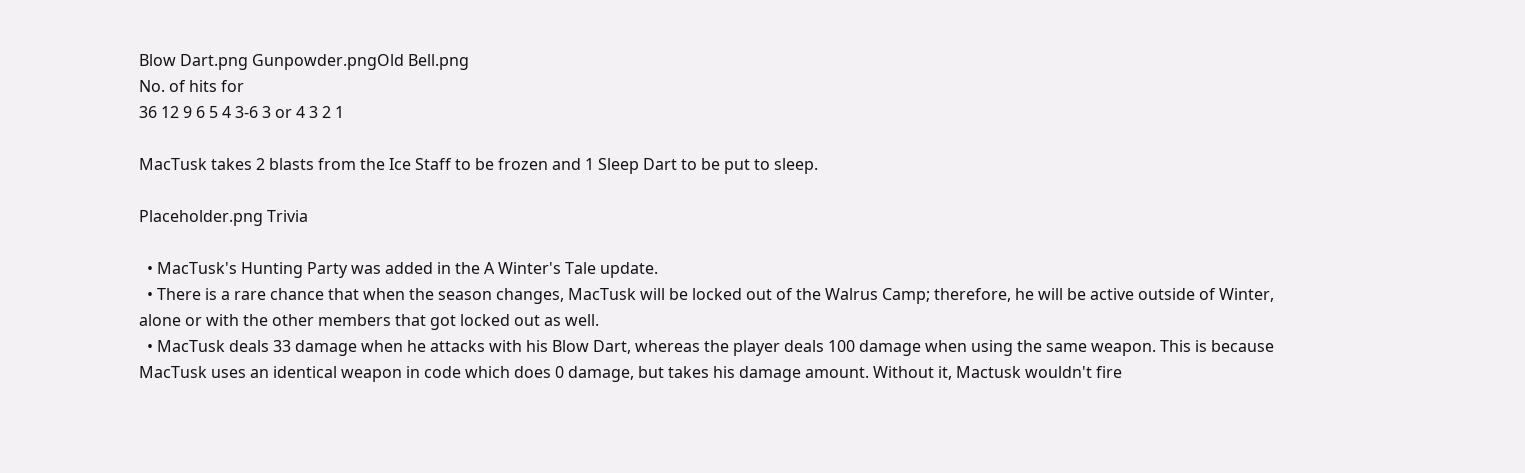Blow Dart.png Gunpowder.pngOld Bell.png
No. of hits for
36 12 9 6 5 4 3-6 3 or 4 3 2 1

MacTusk takes 2 blasts from the Ice Staff to be frozen and 1 Sleep Dart to be put to sleep.

Placeholder.png Trivia

  • MacTusk's Hunting Party was added in the A Winter's Tale update.
  • There is a rare chance that when the season changes, MacTusk will be locked out of the Walrus Camp; therefore, he will be active outside of Winter, alone or with the other members that got locked out as well.
  • MacTusk deals 33 damage when he attacks with his Blow Dart, whereas the player deals 100 damage when using the same weapon. This is because MacTusk uses an identical weapon in code which does 0 damage, but takes his damage amount. Without it, Mactusk wouldn't fire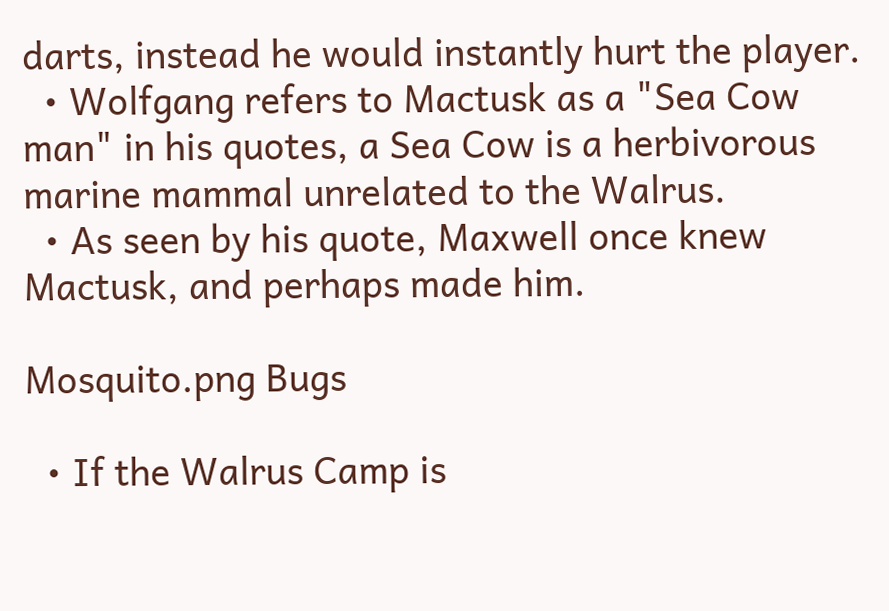darts, instead he would instantly hurt the player.
  • Wolfgang refers to Mactusk as a "Sea Cow man" in his quotes, a Sea Cow is a herbivorous marine mammal unrelated to the Walrus.
  • As seen by his quote, Maxwell once knew Mactusk, and perhaps made him.

Mosquito.png Bugs

  • If the Walrus Camp is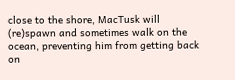close to the shore, MacTusk will (re)spawn and sometimes walk on the ocean, preventing him from getting back on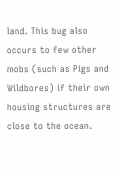land. This bug also occurs to few other mobs (such as Pigs and Wildbores) if their own housing structures are close to the ocean.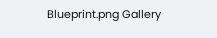Blueprint.png Gallery